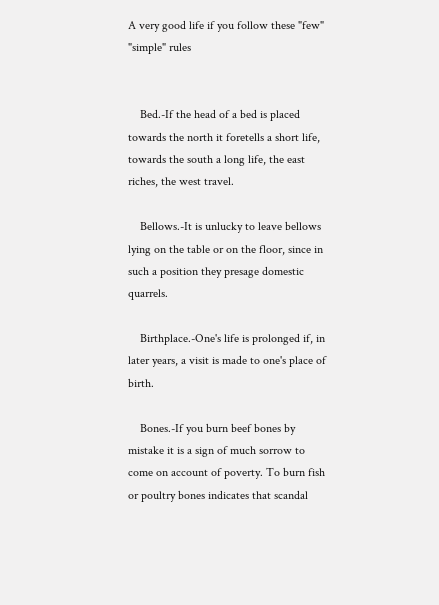A very good life if you follow these "few" "simple" rules


    Bed.-If the head of a bed is placed towards the north it foretells a short life, towards the south a long life, the east riches, the west travel.

    Bellows.-It is unlucky to leave bellows lying on the table or on the floor, since in such a position they presage domestic quarrels.

    Birthplace.-One's life is prolonged if, in later years, a visit is made to one's place of birth.

    Bones.-If you burn beef bones by mistake it is a sign of much sorrow to come on account of poverty. To burn fish or poultry bones indicates that scandal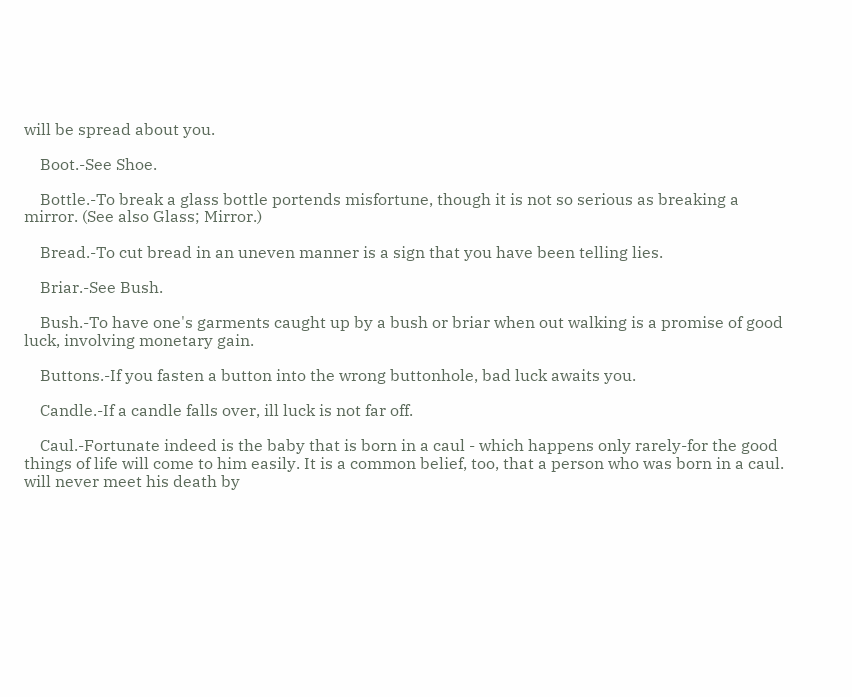will be spread about you.

    Boot.-See Shoe.

    Bottle.-To break a glass bottle portends misfortune, though it is not so serious as breaking a mirror. (See also Glass; Mirror.)

    Bread.-To cut bread in an uneven manner is a sign that you have been telling lies.

    Briar.-See Bush.

    Bush.-To have one's garments caught up by a bush or briar when out walking is a promise of good luck, involving monetary gain.

    Buttons.-If you fasten a button into the wrong buttonhole, bad luck awaits you.

    Candle.-If a candle falls over, ill luck is not far off.

    Caul.-Fortunate indeed is the baby that is born in a caul - which happens only rarely-for the good things of life will come to him easily. It is a common belief, too, that a person who was born in a caul. will never meet his death by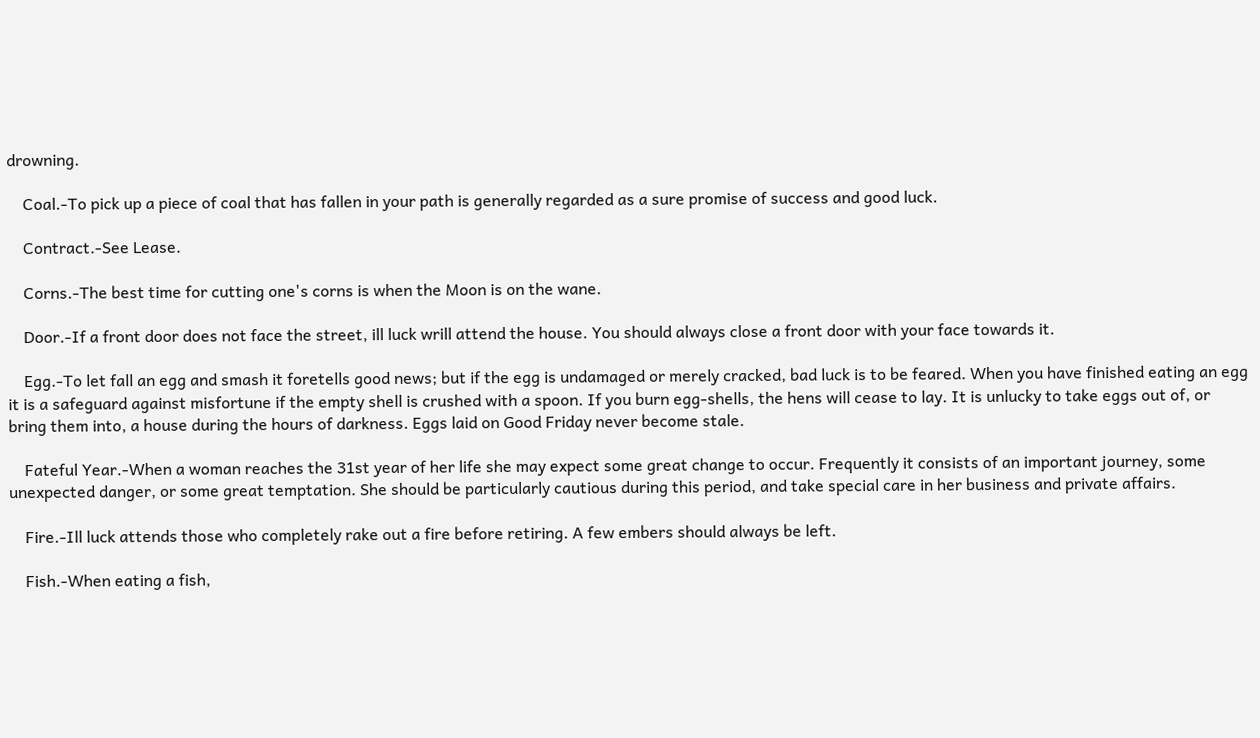drowning.

    Coal.-To pick up a piece of coal that has fallen in your path is generally regarded as a sure promise of success and good luck.

    Contract.-See Lease.

    Corns.-The best time for cutting one's corns is when the Moon is on the wane.

    Door.-If a front door does not face the street, ill luck wrill attend the house. You should always close a front door with your face towards it.

    Egg.-To let fall an egg and smash it foretells good news; but if the egg is undamaged or merely cracked, bad luck is to be feared. When you have finished eating an egg it is a safeguard against misfortune if the empty shell is crushed with a spoon. If you burn egg-shells, the hens will cease to lay. It is unlucky to take eggs out of, or bring them into, a house during the hours of darkness. Eggs laid on Good Friday never become stale.

    Fateful Year.-When a woman reaches the 31st year of her life she may expect some great change to occur. Frequently it consists of an important journey, some unexpected danger, or some great temptation. She should be particularly cautious during this period, and take special care in her business and private affairs.

    Fire.-Ill luck attends those who completely rake out a fire before retiring. A few embers should always be left.

    Fish.-When eating a fish,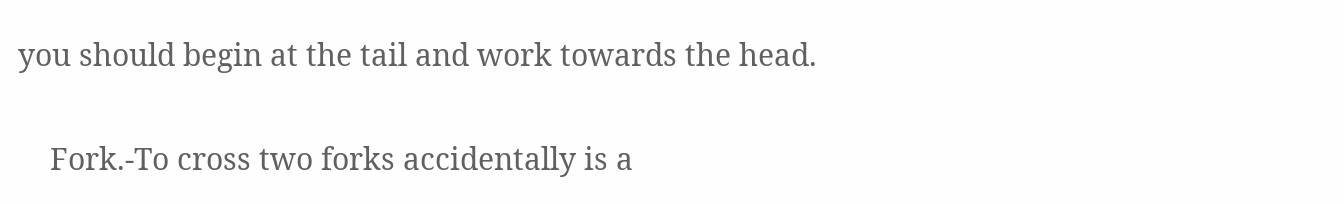you should begin at the tail and work towards the head.

    Fork.-To cross two forks accidentally is a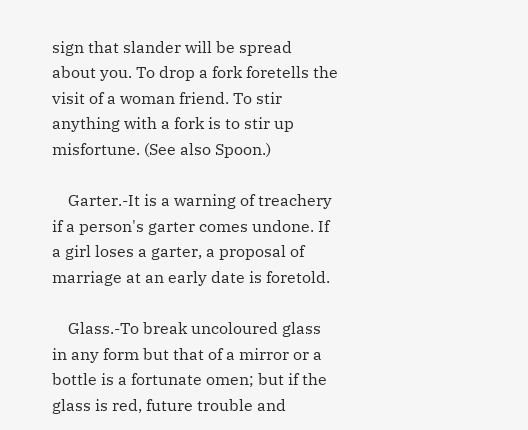sign that slander will be spread about you. To drop a fork foretells the visit of a woman friend. To stir anything with a fork is to stir up misfortune. (See also Spoon.)

    Garter.-It is a warning of treachery if a person's garter comes undone. If a girl loses a garter, a proposal of marriage at an early date is foretold.

    Glass.-To break uncoloured glass in any form but that of a mirror or a bottle is a fortunate omen; but if the glass is red, future trouble and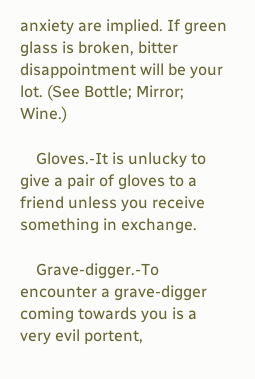anxiety are implied. If green glass is broken, bitter disappointment will be your lot. (See Bottle; Mirror; Wine.)

    Gloves.-It is unlucky to give a pair of gloves to a friend unless you receive something in exchange.

    Grave-digger.-To encounter a grave-digger coming towards you is a very evil portent,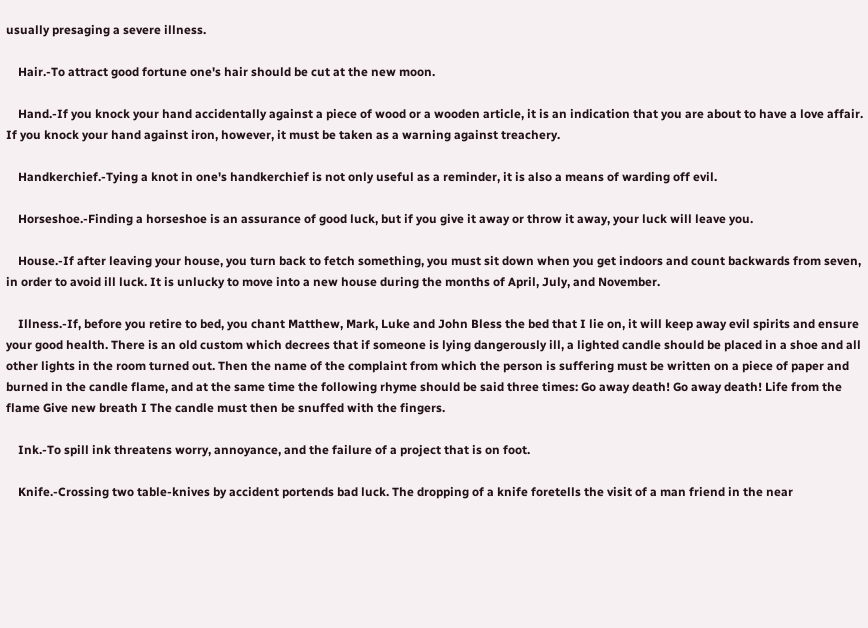usually presaging a severe illness.

    Hair.-To attract good fortune one's hair should be cut at the new moon.

    Hand.-If you knock your hand accidentally against a piece of wood or a wooden article, it is an indication that you are about to have a love affair. If you knock your hand against iron, however, it must be taken as a warning against treachery.

    Handkerchief.-Tying a knot in one's handkerchief is not only useful as a reminder, it is also a means of warding off evil.

    Horseshoe.-Finding a horseshoe is an assurance of good luck, but if you give it away or throw it away, your luck will leave you.

    House.-If after leaving your house, you turn back to fetch something, you must sit down when you get indoors and count backwards from seven, in order to avoid ill luck. It is unlucky to move into a new house during the months of April, July, and November.

    Illness.-If, before you retire to bed, you chant Matthew, Mark, Luke and John Bless the bed that I lie on, it will keep away evil spirits and ensure your good health. There is an old custom which decrees that if someone is lying dangerously ill, a lighted candle should be placed in a shoe and all other lights in the room turned out. Then the name of the complaint from which the person is suffering must be written on a piece of paper and burned in the candle flame, and at the same time the following rhyme should be said three times: Go away death! Go away death! Life from the flame Give new breath I The candle must then be snuffed with the fingers.

    Ink.-To spill ink threatens worry, annoyance, and the failure of a project that is on foot.

    Knife.-Crossing two table-knives by accident portends bad luck. The dropping of a knife foretells the visit of a man friend in the near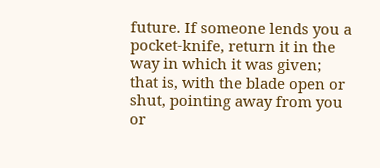future. If someone lends you a pocket-knife, return it in the way in which it was given; that is, with the blade open or shut, pointing away from you or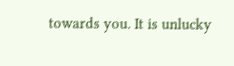towards you. It is unlucky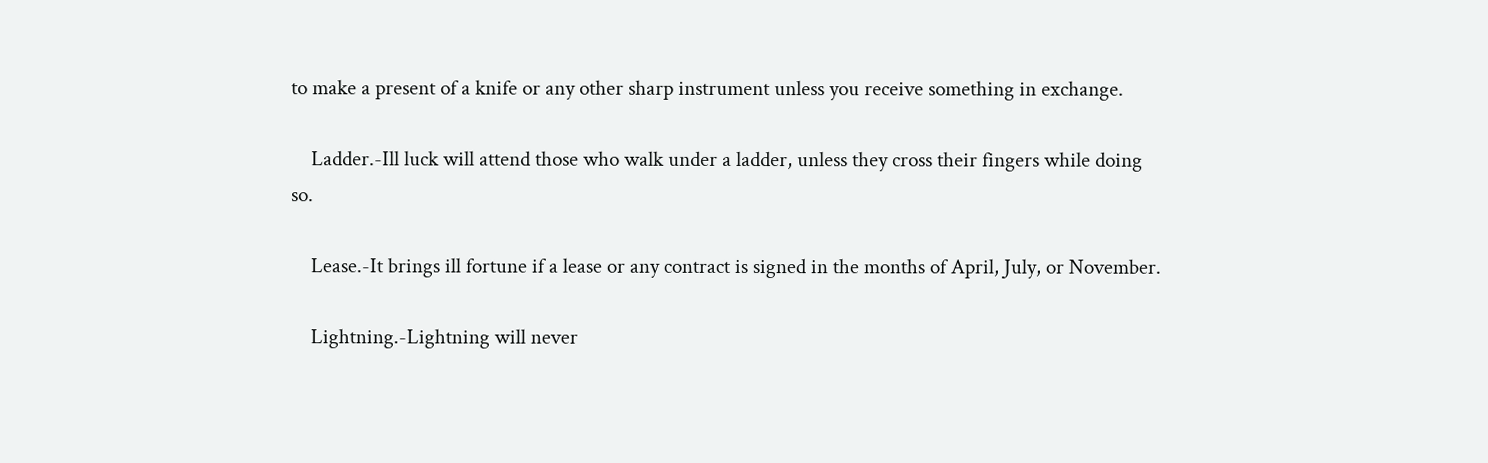to make a present of a knife or any other sharp instrument unless you receive something in exchange.

    Ladder.-Ill luck will attend those who walk under a ladder, unless they cross their fingers while doing so.

    Lease.-It brings ill fortune if a lease or any contract is signed in the months of April, July, or November.

    Lightning.-Lightning will never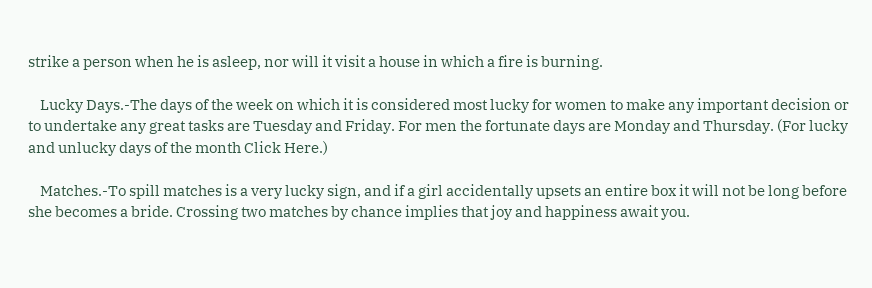strike a person when he is asleep, nor will it visit a house in which a fire is burning.

    Lucky Days.-The days of the week on which it is considered most lucky for women to make any important decision or to undertake any great tasks are Tuesday and Friday. For men the fortunate days are Monday and Thursday. (For lucky and unlucky days of the month Click Here.)

    Matches.-To spill matches is a very lucky sign, and if a girl accidentally upsets an entire box it will not be long before she becomes a bride. Crossing two matches by chance implies that joy and happiness await you.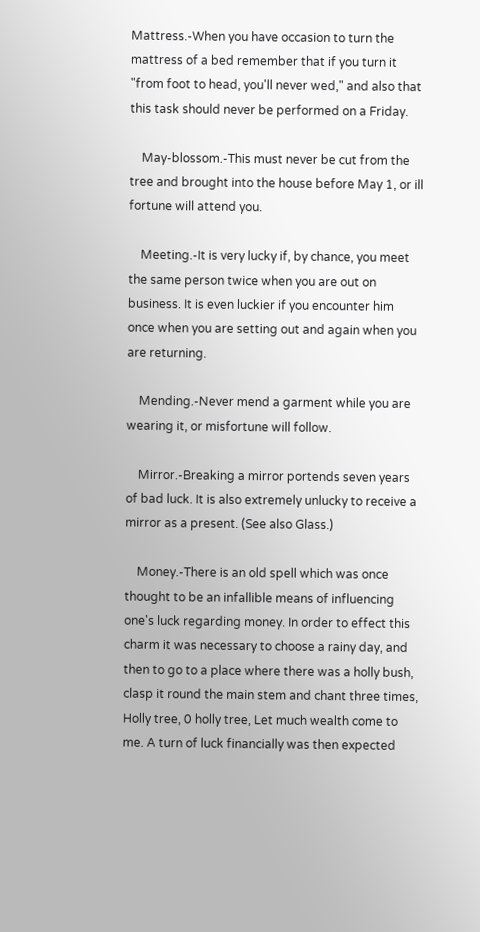Mattress.-When you have occasion to turn the mattress of a bed remember that if you turn it "from foot to head, you'll never wed," and also that this task should never be performed on a Friday.

    May-blossom.-This must never be cut from the tree and brought into the house before May 1, or ill fortune will attend you.

    Meeting.-It is very lucky if, by chance, you meet the same person twice when you are out on business. It is even luckier if you encounter him once when you are setting out and again when you are returning.

    Mending.-Never mend a garment while you are wearing it, or misfortune will follow.

    Mirror.-Breaking a mirror portends seven years of bad luck. It is also extremely unlucky to receive a mirror as a present. (See also Glass.)

    Money.-There is an old spell which was once thought to be an infallible means of influencing one's luck regarding money. In order to effect this charm it was necessary to choose a rainy day, and then to go to a place where there was a holly bush, clasp it round the main stem and chant three times, Holly tree, 0 holly tree, Let much wealth come to me. A turn of luck financially was then expected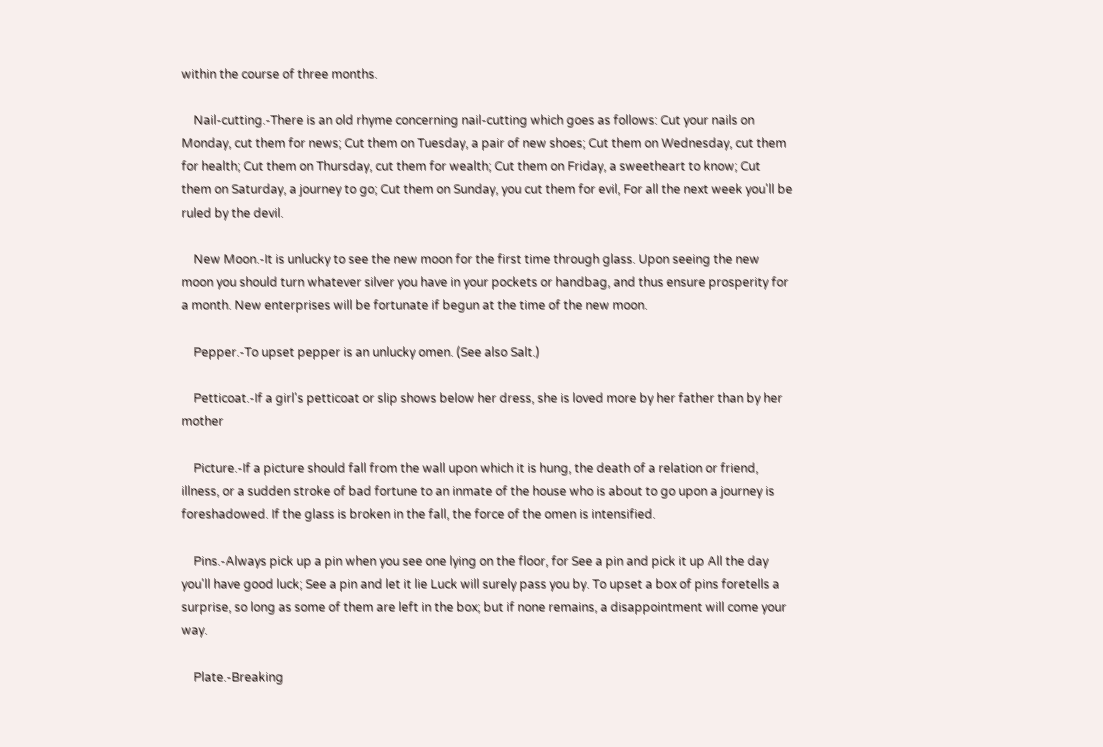within the course of three months.

    Nail-cutting.-There is an old rhyme concerning nail-cutting which goes as follows: Cut your nails on Monday, cut them for news; Cut them on Tuesday, a pair of new shoes; Cut them on Wednesday, cut them for health; Cut them on Thursday, cut them for wealth; Cut them on Friday, a sweetheart to know; Cut them on Saturday, a journey to go; Cut them on Sunday, you cut them for evil, For all the next week you'll be ruled by the devil.

    New Moon.-It is unlucky to see the new moon for the first time through glass. Upon seeing the new moon you should turn whatever silver you have in your pockets or handbag, and thus ensure prosperity for a month. New enterprises will be fortunate if begun at the time of the new moon.

    Pepper.-To upset pepper is an unlucky omen. (See also Salt.)

    Petticoat.-If a girl's petticoat or slip shows below her dress, she is loved more by her father than by her mother

    Picture.-If a picture should fall from the wall upon which it is hung, the death of a relation or friend, illness, or a sudden stroke of bad fortune to an inmate of the house who is about to go upon a journey is foreshadowed. If the glass is broken in the fall, the force of the omen is intensified.

    Pins.-Always pick up a pin when you see one lying on the floor, for See a pin and pick it up All the day you'll have good luck; See a pin and let it lie Luck will surely pass you by. To upset a box of pins foretells a surprise, so long as some of them are left in the box; but if none remains, a disappointment will come your way.

    Plate.-Breaking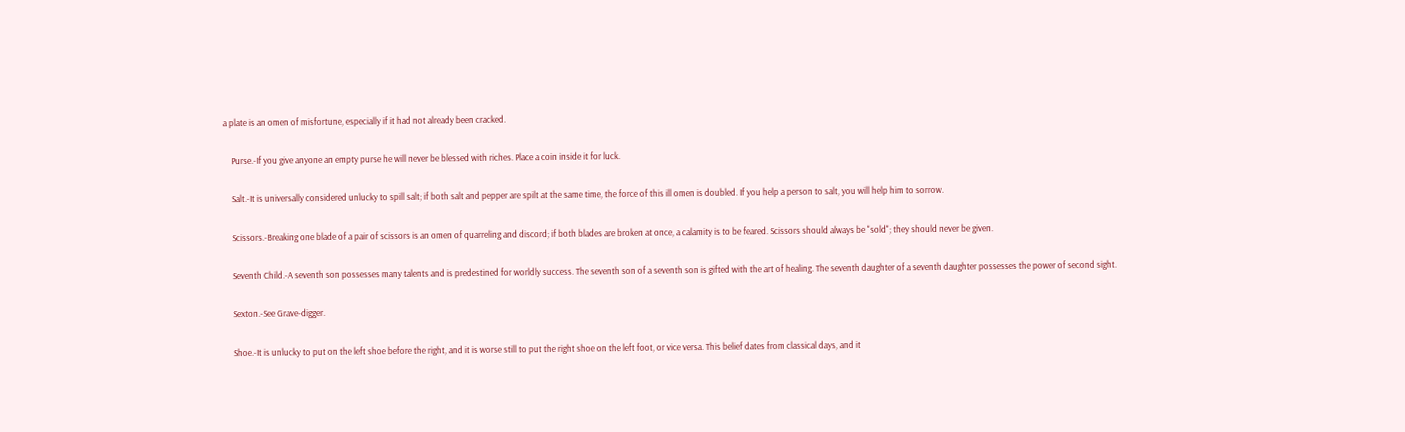a plate is an omen of misfortune, especially if it had not already been cracked.

    Purse.-If you give anyone an empty purse he will never be blessed with riches. Place a coin inside it for luck.

    Salt.-It is universally considered unlucky to spill salt; if both salt and pepper are spilt at the same time, the force of this ill omen is doubled. If you help a person to salt, you will help him to sorrow.

    Scissors.-Breaking one blade of a pair of scissors is an omen of quarreling and discord; if both blades are broken at once, a calamity is to be feared. Scissors should always be "sold"; they should never be given.

    Seventh Child.-A seventh son possesses many talents and is predestined for worldly success. The seventh son of a seventh son is gifted with the art of healing. The seventh daughter of a seventh daughter possesses the power of second sight.

    Sexton.-See Grave-digger.

    Shoe.-It is unlucky to put on the left shoe before the right, and it is worse still to put the right shoe on the left foot, or vice versa. This belief dates from classical days, and it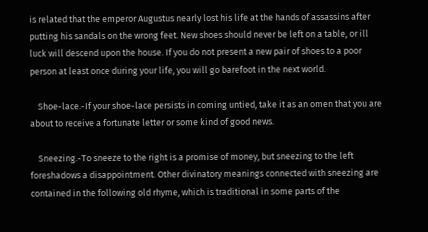is related that the emperor Augustus nearly lost his life at the hands of assassins after putting his sandals on the wrong feet. New shoes should never be left on a table, or ill luck will descend upon the house. If you do not present a new pair of shoes to a poor person at least once during your life, you will go barefoot in the next world.

    Shoe-lace.-If your shoe-lace persists in coming untied, take it as an omen that you are about to receive a fortunate letter or some kind of good news.

    Sneezing.-To sneeze to the right is a promise of money, but sneezing to the left foreshadows a disappointment. Other divinatory meanings connected with sneezing are contained in the following old rhyme, which is traditional in some parts of the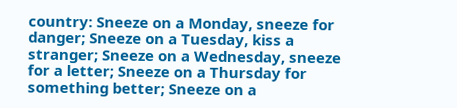country: Sneeze on a Monday, sneeze for danger; Sneeze on a Tuesday, kiss a stranger; Sneeze on a Wednesday, sneeze for a letter; Sneeze on a Thursday for something better; Sneeze on a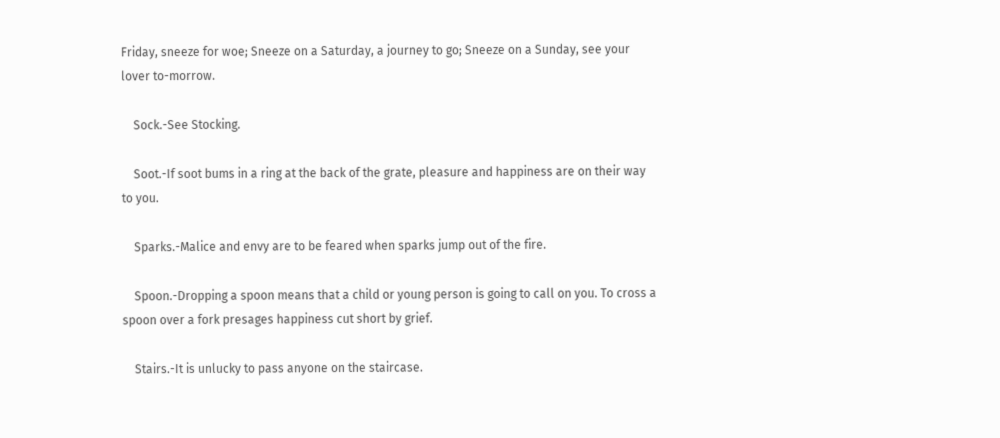Friday, sneeze for woe; Sneeze on a Saturday, a journey to go; Sneeze on a Sunday, see your lover to-morrow.

    Sock.-See Stocking.

    Soot.-If soot bums in a ring at the back of the grate, pleasure and happiness are on their way to you.

    Sparks.-Malice and envy are to be feared when sparks jump out of the fire.

    Spoon.-Dropping a spoon means that a child or young person is going to call on you. To cross a spoon over a fork presages happiness cut short by grief.

    Stairs.-It is unlucky to pass anyone on the staircase.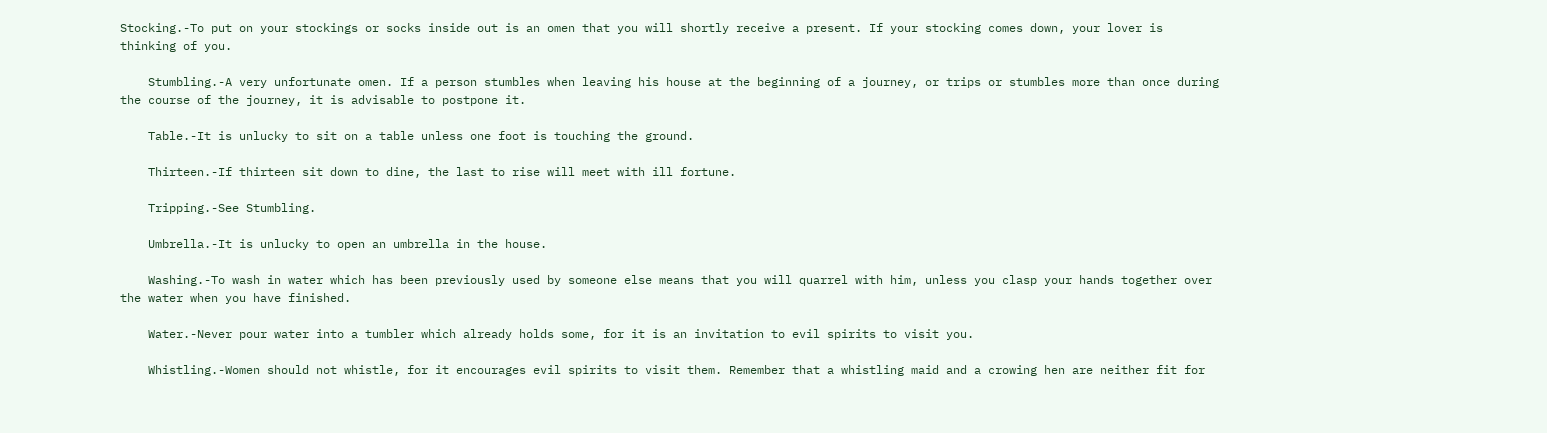Stocking.-To put on your stockings or socks inside out is an omen that you will shortly receive a present. If your stocking comes down, your lover is thinking of you.

    Stumbling.-A very unfortunate omen. If a person stumbles when leaving his house at the beginning of a journey, or trips or stumbles more than once during the course of the journey, it is advisable to postpone it.

    Table.-It is unlucky to sit on a table unless one foot is touching the ground.

    Thirteen.-If thirteen sit down to dine, the last to rise will meet with ill fortune.

    Tripping.-See Stumbling.

    Umbrella.-It is unlucky to open an umbrella in the house.

    Washing.-To wash in water which has been previously used by someone else means that you will quarrel with him, unless you clasp your hands together over the water when you have finished.

    Water.-Never pour water into a tumbler which already holds some, for it is an invitation to evil spirits to visit you.

    Whistling.-Women should not whistle, for it encourages evil spirits to visit them. Remember that a whistling maid and a crowing hen are neither fit for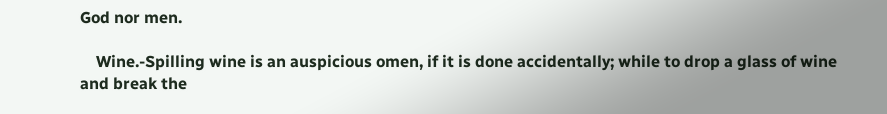God nor men.

    Wine.-Spilling wine is an auspicious omen, if it is done accidentally; while to drop a glass of wine and break the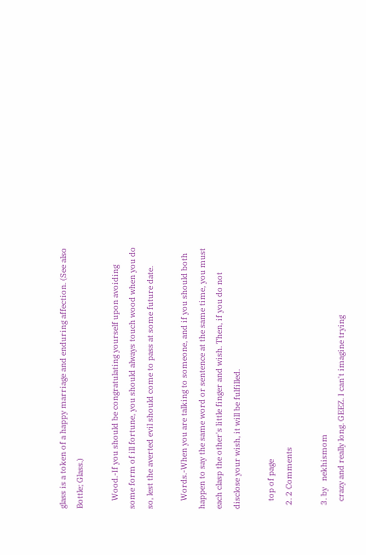glass is a token of a happy marriage and enduring affection. (See also Bottle; Glass.)

    Wood.-If you should be congratulating yourself upon avoiding some form of ill fortune, you should always touch wood when you do so, lest the averted evil should come to pass at some future date.

    Words.-When you are talking to someone, and if you should both happen to say the same word or sentence at the same time, you must each clasp the other's little finger and wish. Then, if you do not disclose your wish, it will be fulfilled.

    top of page
  2. 2 Comments

  3. by   nekhismom
    crazy and really long. GEEZ. I can't imagine trying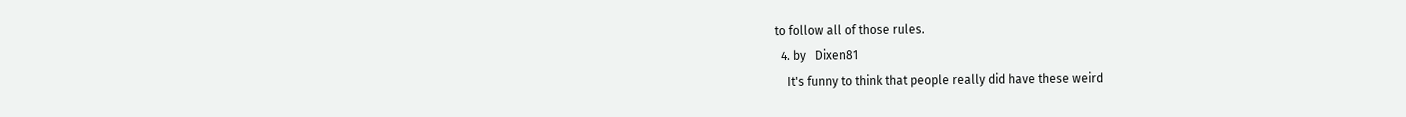to follow all of those rules.
  4. by   Dixen81
    It's funny to think that people really did have these weird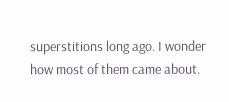superstitions long ago. I wonder how most of them came about.